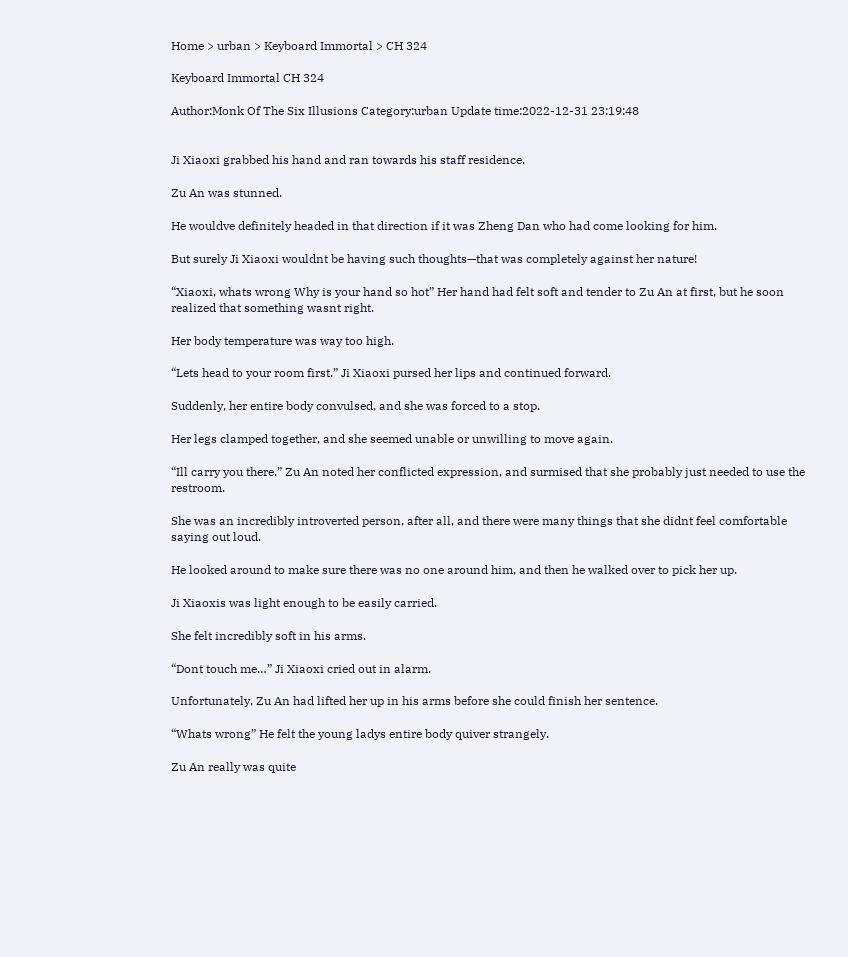Home > urban > Keyboard Immortal > CH 324

Keyboard Immortal CH 324

Author:Monk Of The Six Illusions Category:urban Update time:2022-12-31 23:19:48


Ji Xiaoxi grabbed his hand and ran towards his staff residence.

Zu An was stunned.

He wouldve definitely headed in that direction if it was Zheng Dan who had come looking for him.

But surely Ji Xiaoxi wouldnt be having such thoughts—that was completely against her nature!

“Xiaoxi, whats wrong Why is your hand so hot” Her hand had felt soft and tender to Zu An at first, but he soon realized that something wasnt right.

Her body temperature was way too high.

“Lets head to your room first.” Ji Xiaoxi pursed her lips and continued forward.

Suddenly, her entire body convulsed, and she was forced to a stop.

Her legs clamped together, and she seemed unable or unwilling to move again.

“Ill carry you there.” Zu An noted her conflicted expression, and surmised that she probably just needed to use the restroom.

She was an incredibly introverted person, after all, and there were many things that she didnt feel comfortable saying out loud.

He looked around to make sure there was no one around him, and then he walked over to pick her up.

Ji Xiaoxis was light enough to be easily carried.

She felt incredibly soft in his arms.

“Dont touch me…” Ji Xiaoxi cried out in alarm.

Unfortunately, Zu An had lifted her up in his arms before she could finish her sentence.

“Whats wrong” He felt the young ladys entire body quiver strangely.

Zu An really was quite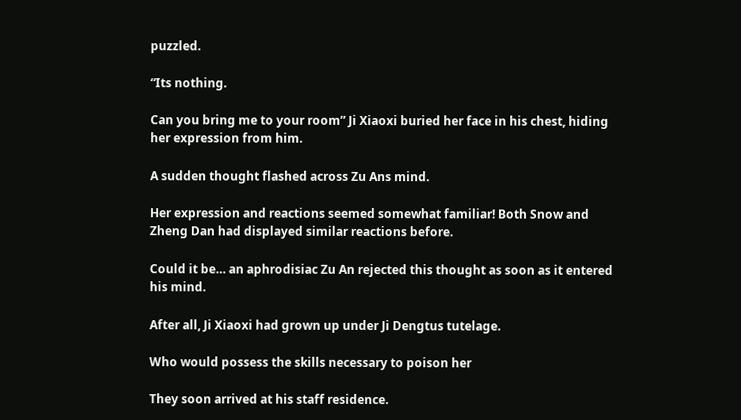puzzled.

“Its nothing.

Can you bring me to your room” Ji Xiaoxi buried her face in his chest, hiding her expression from him.

A sudden thought flashed across Zu Ans mind.

Her expression and reactions seemed somewhat familiar! Both Snow and Zheng Dan had displayed similar reactions before.

Could it be… an aphrodisiac Zu An rejected this thought as soon as it entered his mind.

After all, Ji Xiaoxi had grown up under Ji Dengtus tutelage.

Who would possess the skills necessary to poison her

They soon arrived at his staff residence.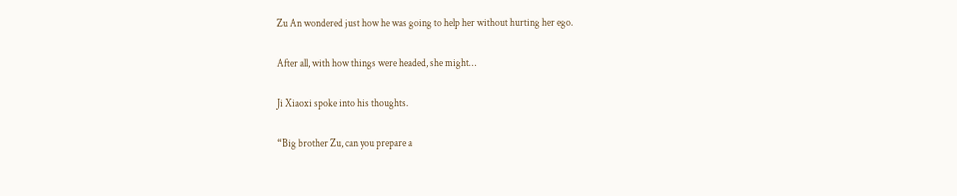Zu An wondered just how he was going to help her without hurting her ego.

After all, with how things were headed, she might…

Ji Xiaoxi spoke into his thoughts.

“Big brother Zu, can you prepare a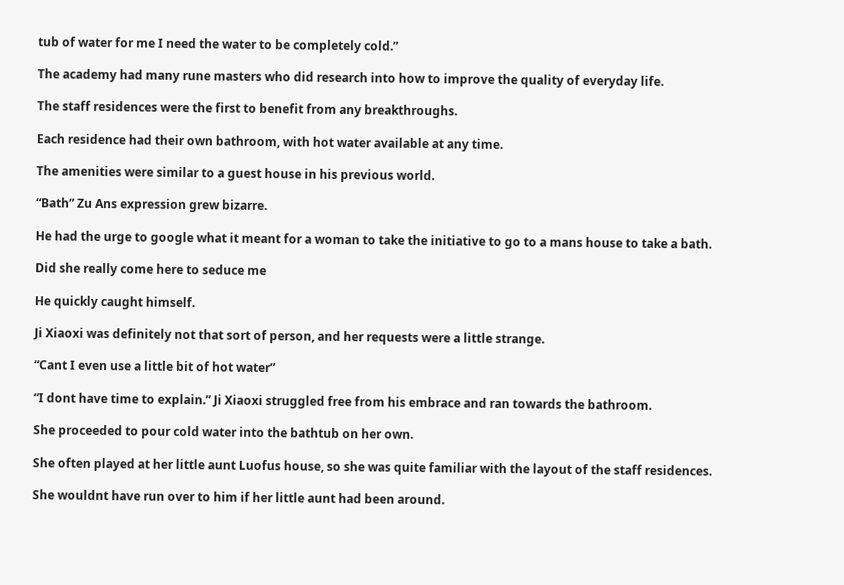tub of water for me I need the water to be completely cold.”

The academy had many rune masters who did research into how to improve the quality of everyday life.

The staff residences were the first to benefit from any breakthroughs.

Each residence had their own bathroom, with hot water available at any time.

The amenities were similar to a guest house in his previous world.

“Bath” Zu Ans expression grew bizarre.

He had the urge to google what it meant for a woman to take the initiative to go to a mans house to take a bath.

Did she really come here to seduce me

He quickly caught himself.

Ji Xiaoxi was definitely not that sort of person, and her requests were a little strange.

“Cant I even use a little bit of hot water”

“I dont have time to explain.” Ji Xiaoxi struggled free from his embrace and ran towards the bathroom.

She proceeded to pour cold water into the bathtub on her own.

She often played at her little aunt Luofus house, so she was quite familiar with the layout of the staff residences.

She wouldnt have run over to him if her little aunt had been around.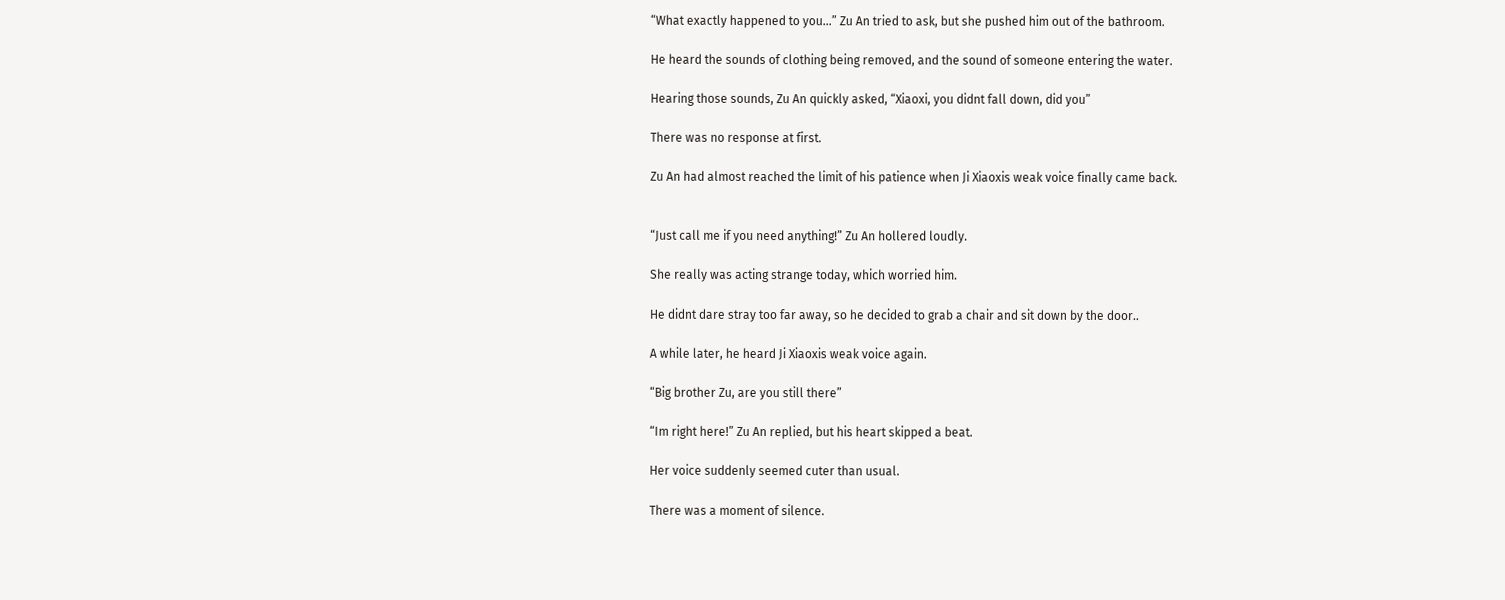“What exactly happened to you…” Zu An tried to ask, but she pushed him out of the bathroom.

He heard the sounds of clothing being removed, and the sound of someone entering the water.

Hearing those sounds, Zu An quickly asked, “Xiaoxi, you didnt fall down, did you”

There was no response at first.

Zu An had almost reached the limit of his patience when Ji Xiaoxis weak voice finally came back.


“Just call me if you need anything!” Zu An hollered loudly.

She really was acting strange today, which worried him.

He didnt dare stray too far away, so he decided to grab a chair and sit down by the door..

A while later, he heard Ji Xiaoxis weak voice again.

“Big brother Zu, are you still there”

“Im right here!” Zu An replied, but his heart skipped a beat.

Her voice suddenly seemed cuter than usual.

There was a moment of silence.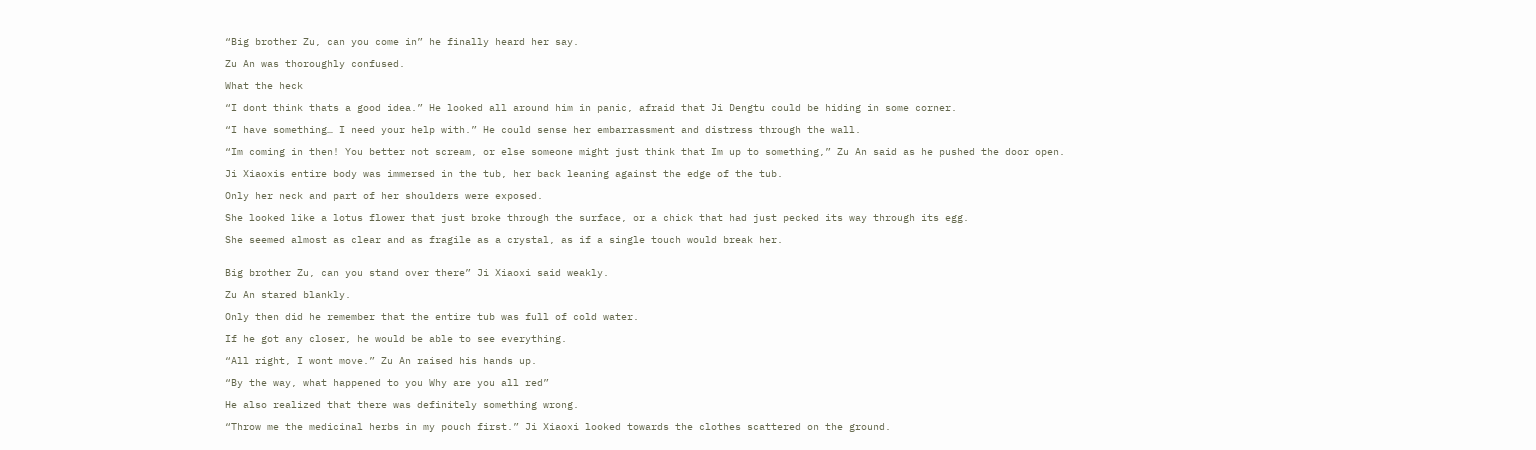“Big brother Zu, can you come in” he finally heard her say.

Zu An was thoroughly confused.

What the heck

“I dont think thats a good idea.” He looked all around him in panic, afraid that Ji Dengtu could be hiding in some corner.

“I have something… I need your help with.” He could sense her embarrassment and distress through the wall.

“Im coming in then! You better not scream, or else someone might just think that Im up to something,” Zu An said as he pushed the door open.

Ji Xiaoxis entire body was immersed in the tub, her back leaning against the edge of the tub.

Only her neck and part of her shoulders were exposed.

She looked like a lotus flower that just broke through the surface, or a chick that had just pecked its way through its egg.

She seemed almost as clear and as fragile as a crystal, as if a single touch would break her.


Big brother Zu, can you stand over there” Ji Xiaoxi said weakly.

Zu An stared blankly.

Only then did he remember that the entire tub was full of cold water.

If he got any closer, he would be able to see everything.

“All right, I wont move.” Zu An raised his hands up.

“By the way, what happened to you Why are you all red”

He also realized that there was definitely something wrong.

“Throw me the medicinal herbs in my pouch first.” Ji Xiaoxi looked towards the clothes scattered on the ground.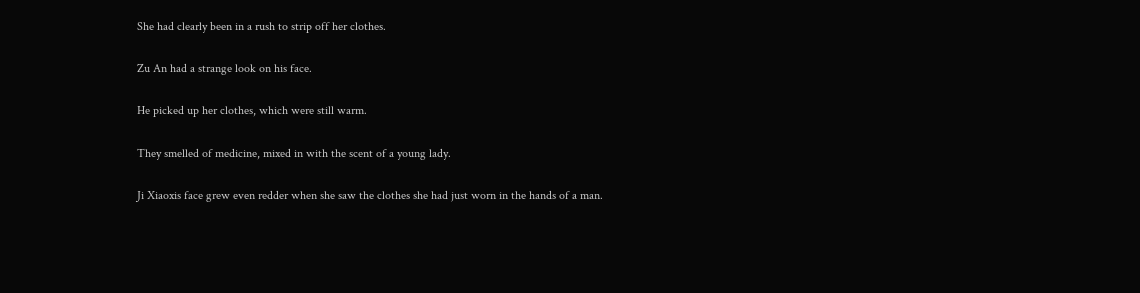She had clearly been in a rush to strip off her clothes.

Zu An had a strange look on his face.

He picked up her clothes, which were still warm.

They smelled of medicine, mixed in with the scent of a young lady.

Ji Xiaoxis face grew even redder when she saw the clothes she had just worn in the hands of a man.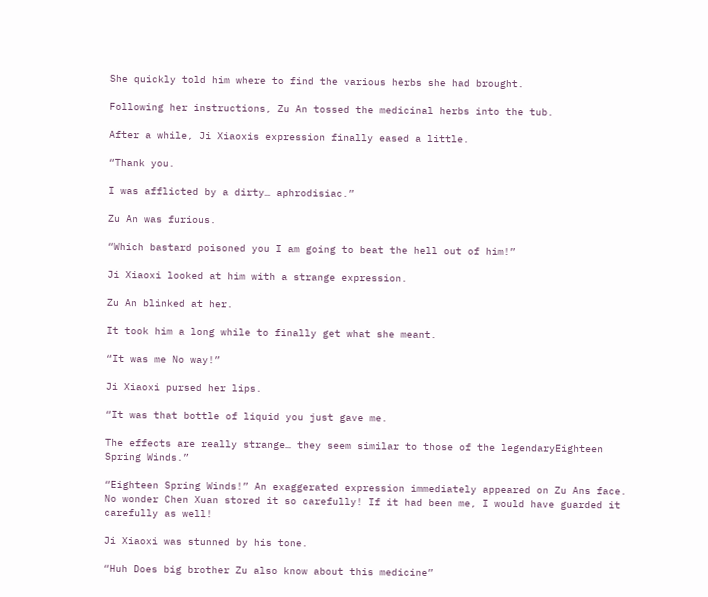She quickly told him where to find the various herbs she had brought.

Following her instructions, Zu An tossed the medicinal herbs into the tub.

After a while, Ji Xiaoxis expression finally eased a little.

“Thank you.

I was afflicted by a dirty… aphrodisiac.”

Zu An was furious.

“Which bastard poisoned you I am going to beat the hell out of him!”

Ji Xiaoxi looked at him with a strange expression.

Zu An blinked at her.

It took him a long while to finally get what she meant.

“It was me No way!”

Ji Xiaoxi pursed her lips.

“It was that bottle of liquid you just gave me.

The effects are really strange… they seem similar to those of the legendaryEighteen Spring Winds.”

“Eighteen Spring Winds!” An exaggerated expression immediately appeared on Zu Ans face. No wonder Chen Xuan stored it so carefully! If it had been me, I would have guarded it carefully as well!

Ji Xiaoxi was stunned by his tone.

“Huh Does big brother Zu also know about this medicine”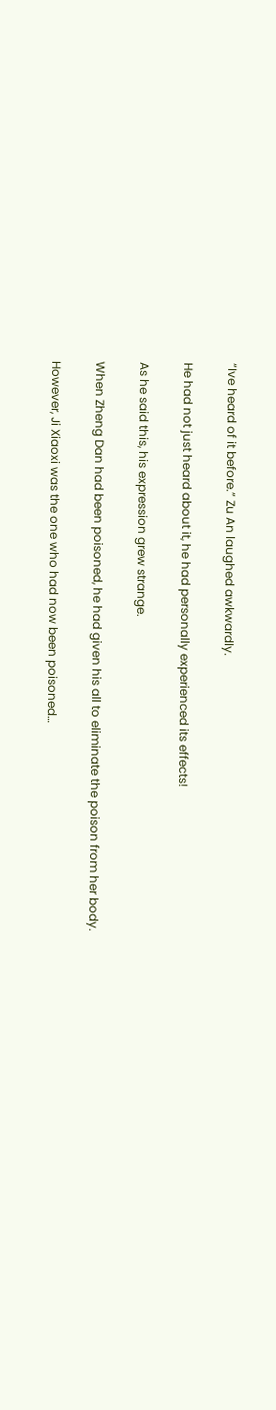“Ive heard of it before.” Zu An laughed awkwardly.

He had not just heard about it, he had personally experienced its effects!

As he said this, his expression grew strange.

When Zheng Dan had been poisoned, he had given his all to eliminate the poison from her body.

However, Ji Xiaoxi was the one who had now been poisoned…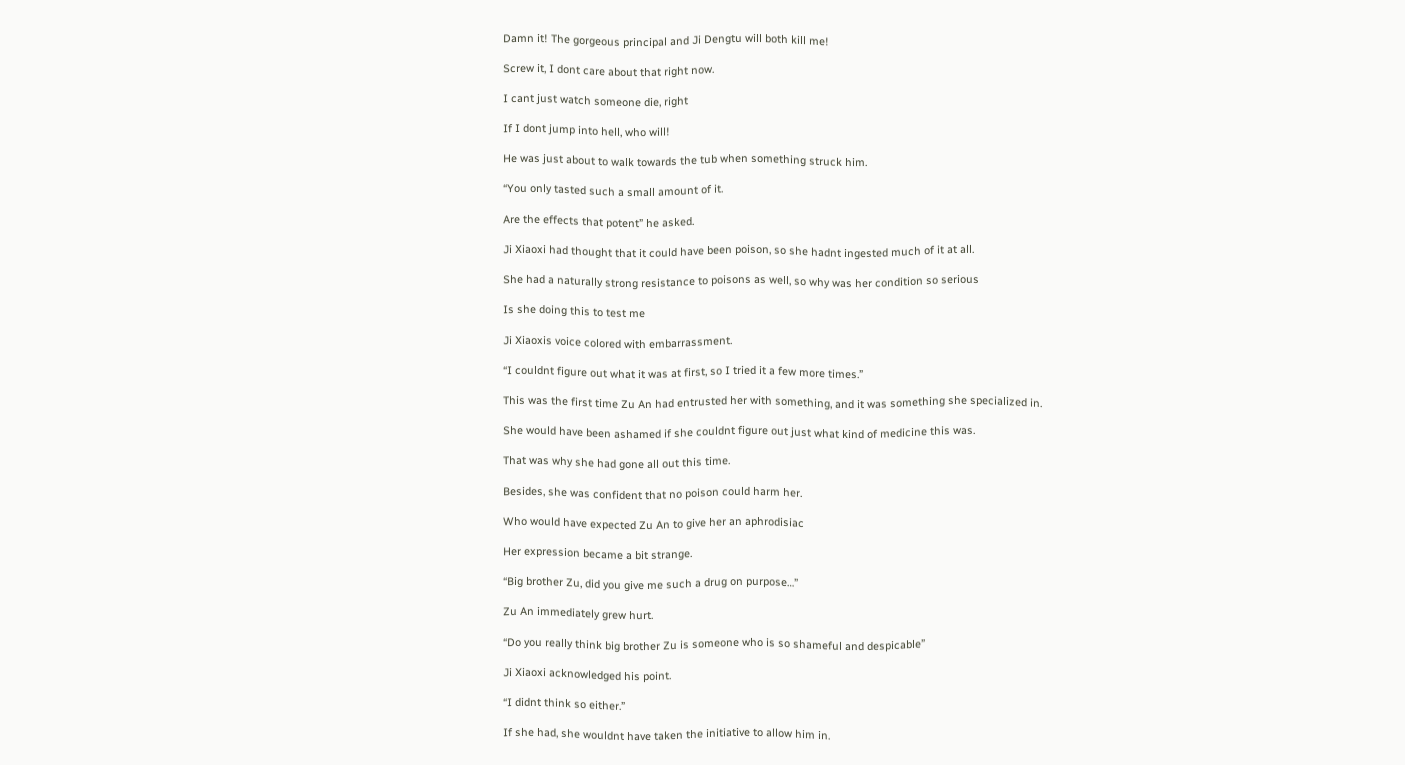Damn it! The gorgeous principal and Ji Dengtu will both kill me!

Screw it, I dont care about that right now.

I cant just watch someone die, right

If I dont jump into hell, who will!

He was just about to walk towards the tub when something struck him.

“You only tasted such a small amount of it.

Are the effects that potent” he asked.

Ji Xiaoxi had thought that it could have been poison, so she hadnt ingested much of it at all.

She had a naturally strong resistance to poisons as well, so why was her condition so serious

Is she doing this to test me

Ji Xiaoxis voice colored with embarrassment.

“I couldnt figure out what it was at first, so I tried it a few more times.”

This was the first time Zu An had entrusted her with something, and it was something she specialized in.

She would have been ashamed if she couldnt figure out just what kind of medicine this was.

That was why she had gone all out this time.

Besides, she was confident that no poison could harm her.

Who would have expected Zu An to give her an aphrodisiac

Her expression became a bit strange.

“Big brother Zu, did you give me such a drug on purpose…”

Zu An immediately grew hurt.

“Do you really think big brother Zu is someone who is so shameful and despicable”

Ji Xiaoxi acknowledged his point.

“I didnt think so either.”

If she had, she wouldnt have taken the initiative to allow him in.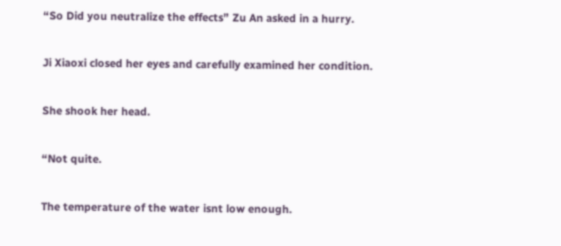“So Did you neutralize the effects” Zu An asked in a hurry.

Ji Xiaoxi closed her eyes and carefully examined her condition.

She shook her head.

“Not quite.

The temperature of the water isnt low enough.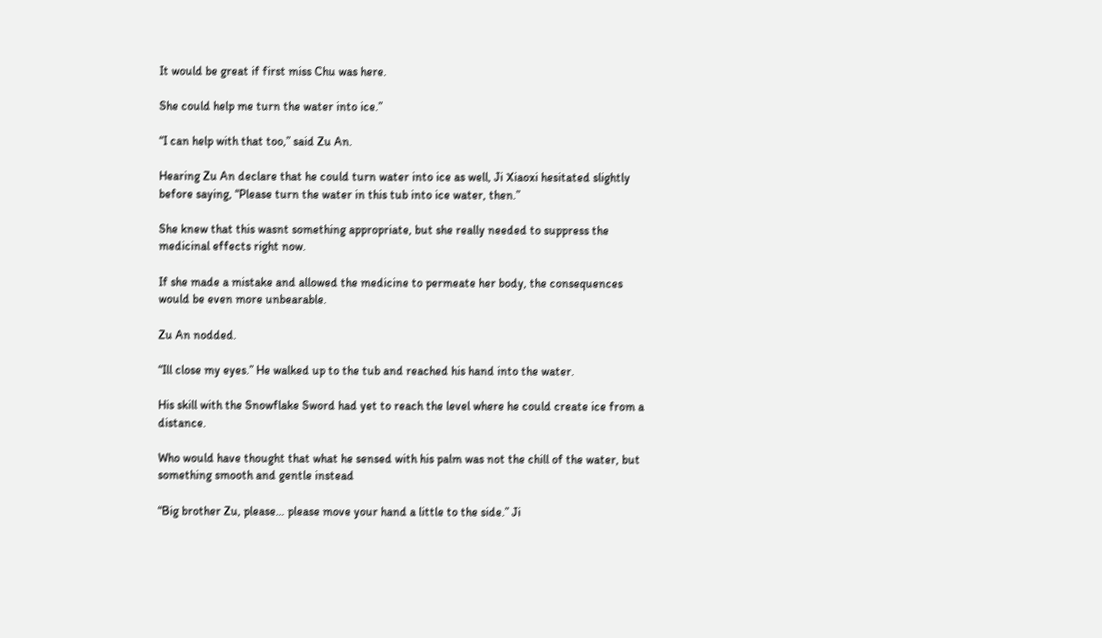It would be great if first miss Chu was here.

She could help me turn the water into ice.”

“I can help with that too,” said Zu An.

Hearing Zu An declare that he could turn water into ice as well, Ji Xiaoxi hesitated slightly before saying, “Please turn the water in this tub into ice water, then.”

She knew that this wasnt something appropriate, but she really needed to suppress the medicinal effects right now.

If she made a mistake and allowed the medicine to permeate her body, the consequences would be even more unbearable.

Zu An nodded.

“Ill close my eyes.” He walked up to the tub and reached his hand into the water.

His skill with the Snowflake Sword had yet to reach the level where he could create ice from a distance.

Who would have thought that what he sensed with his palm was not the chill of the water, but something smooth and gentle instead

“Big brother Zu, please… please move your hand a little to the side.” Ji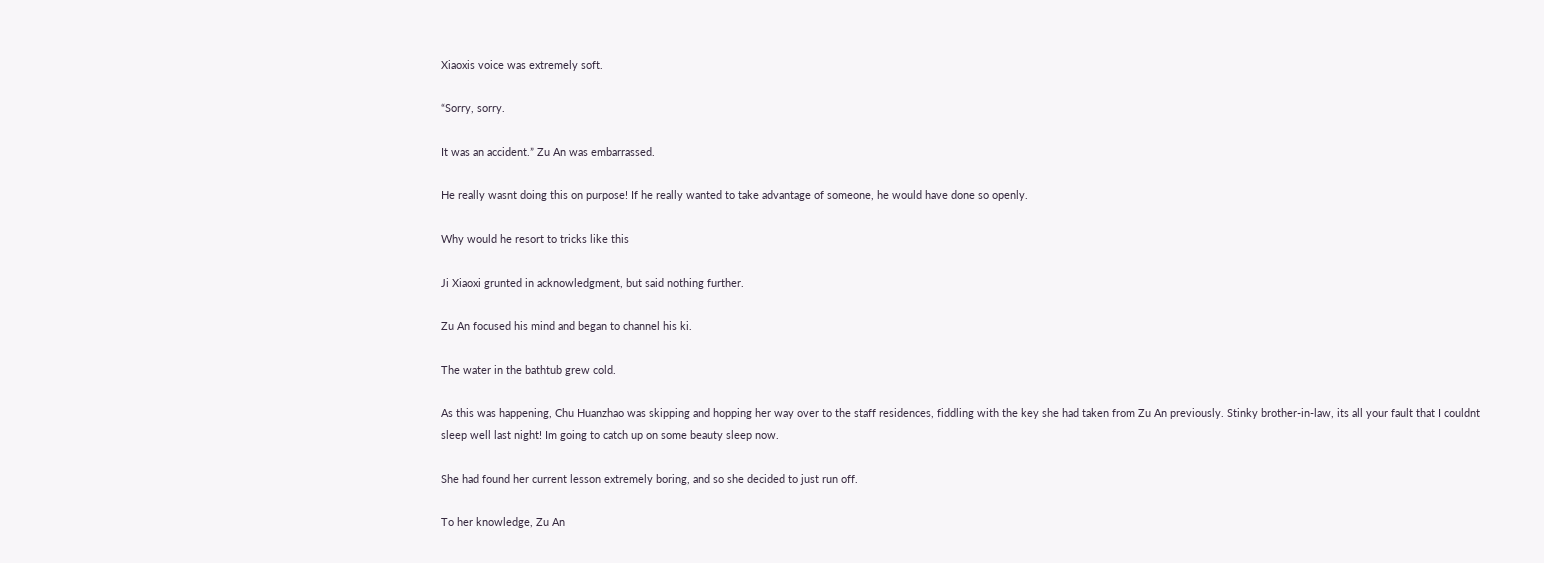Xiaoxis voice was extremely soft.

“Sorry, sorry.

It was an accident.” Zu An was embarrassed.

He really wasnt doing this on purpose! If he really wanted to take advantage of someone, he would have done so openly.

Why would he resort to tricks like this

Ji Xiaoxi grunted in acknowledgment, but said nothing further.

Zu An focused his mind and began to channel his ki.

The water in the bathtub grew cold.

As this was happening, Chu Huanzhao was skipping and hopping her way over to the staff residences, fiddling with the key she had taken from Zu An previously. Stinky brother-in-law, its all your fault that I couldnt sleep well last night! Im going to catch up on some beauty sleep now.

She had found her current lesson extremely boring, and so she decided to just run off.

To her knowledge, Zu An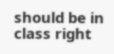should be in class right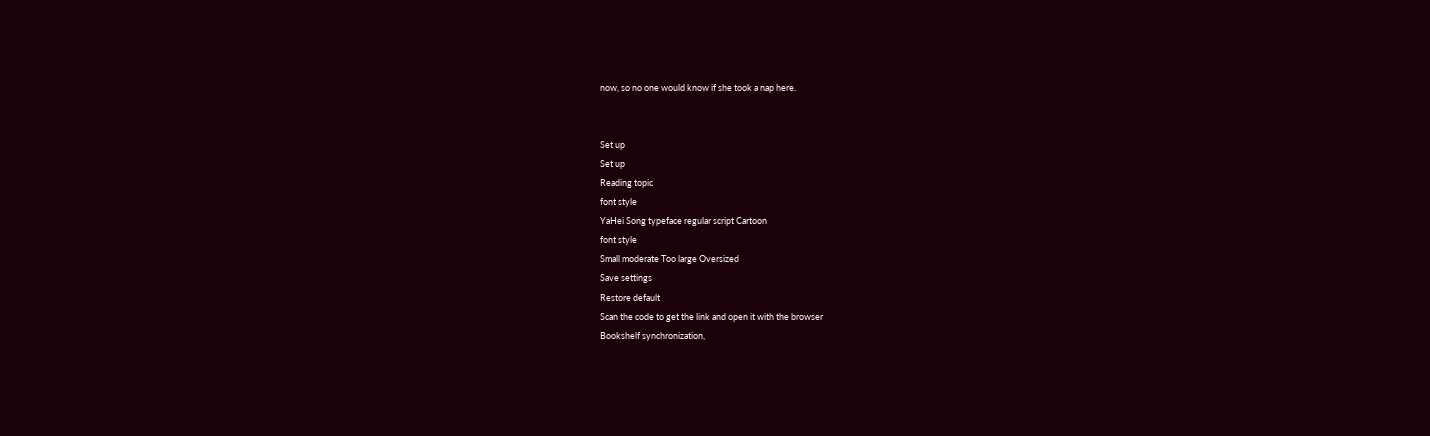now, so no one would know if she took a nap here.


Set up
Set up
Reading topic
font style
YaHei Song typeface regular script Cartoon
font style
Small moderate Too large Oversized
Save settings
Restore default
Scan the code to get the link and open it with the browser
Bookshelf synchronization,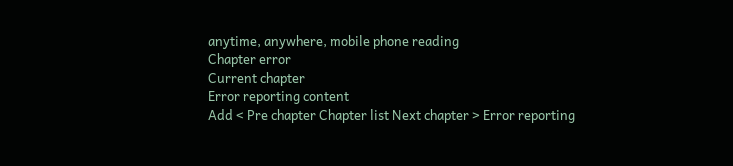anytime, anywhere, mobile phone reading
Chapter error
Current chapter
Error reporting content
Add < Pre chapter Chapter list Next chapter > Error reporting